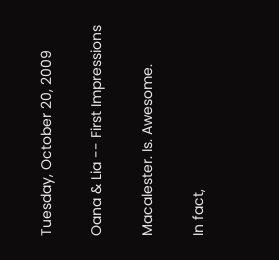Tuesday, October 20, 2009

Oana & Lia -- First Impressions

Macalester. Is. Awesome.

In fact,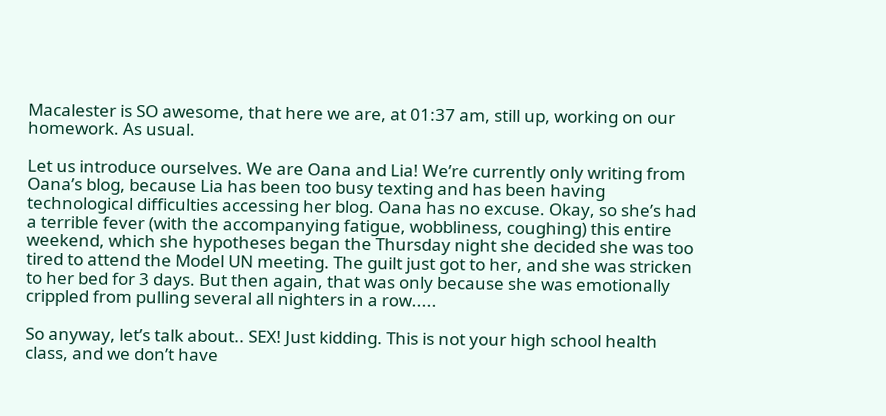Macalester is SO awesome, that here we are, at 01:37 am, still up, working on our homework. As usual.

Let us introduce ourselves. We are Oana and Lia! We’re currently only writing from Oana’s blog, because Lia has been too busy texting and has been having technological difficulties accessing her blog. Oana has no excuse. Okay, so she’s had a terrible fever (with the accompanying fatigue, wobbliness, coughing) this entire weekend, which she hypotheses began the Thursday night she decided she was too tired to attend the Model UN meeting. The guilt just got to her, and she was stricken to her bed for 3 days. But then again, that was only because she was emotionally crippled from pulling several all nighters in a row.....

So anyway, let’s talk about.. SEX! Just kidding. This is not your high school health class, and we don’t have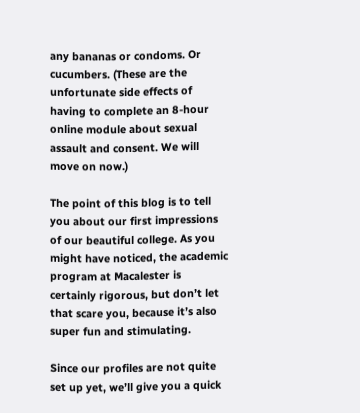any bananas or condoms. Or cucumbers. (These are the unfortunate side effects of having to complete an 8-hour online module about sexual assault and consent. We will move on now.)

The point of this blog is to tell you about our first impressions of our beautiful college. As you might have noticed, the academic program at Macalester is certainly rigorous, but don’t let that scare you, because it’s also super fun and stimulating.

Since our profiles are not quite set up yet, we’ll give you a quick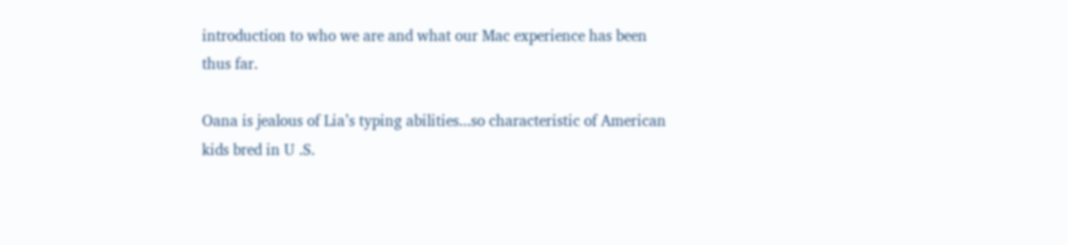introduction to who we are and what our Mac experience has been thus far.

Oana is jealous of Lia’s typing abilities...so characteristic of American kids bred in U .S.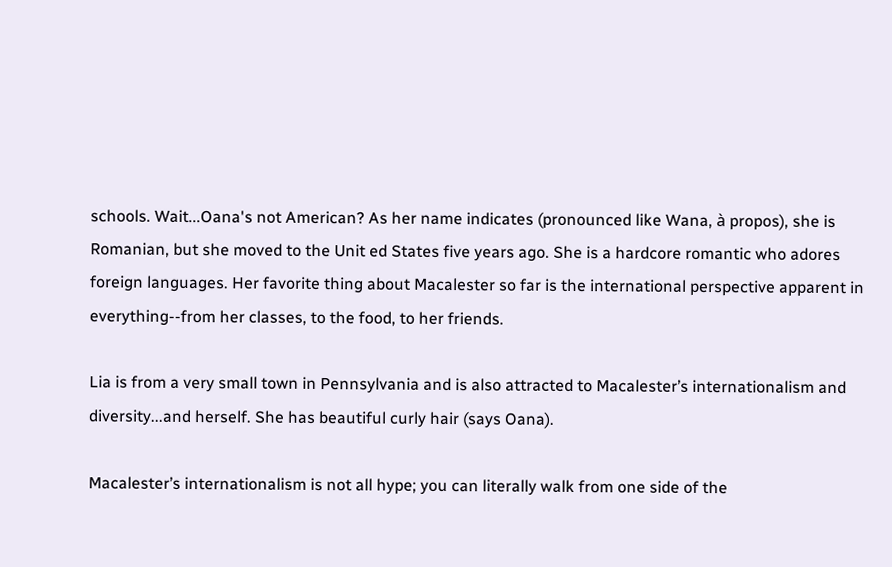schools. Wait...Oana's not American? As her name indicates (pronounced like Wana, à propos), she is Romanian, but she moved to the Unit ed States five years ago. She is a hardcore romantic who adores foreign languages. Her favorite thing about Macalester so far is the international perspective apparent in everything--from her classes, to the food, to her friends.

Lia is from a very small town in Pennsylvania and is also attracted to Macalester’s internationalism and diversity...and herself. She has beautiful curly hair (says Oana).

Macalester’s internationalism is not all hype; you can literally walk from one side of the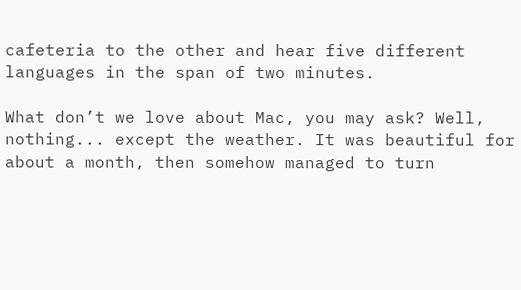cafeteria to the other and hear five different languages in the span of two minutes.

What don’t we love about Mac, you may ask? Well, nothing... except the weather. It was beautiful for about a month, then somehow managed to turn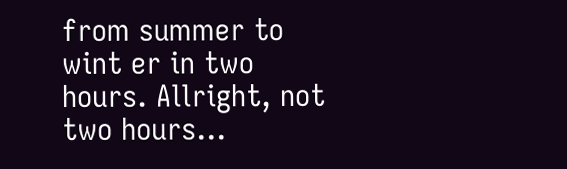from summer to wint er in two hours. Allright, not two hours...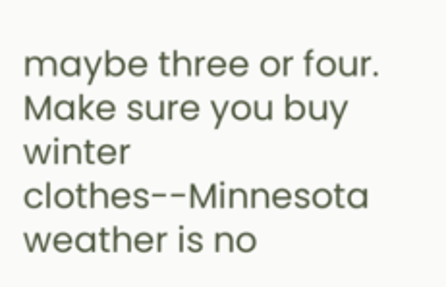maybe three or four. Make sure you buy winter clothes--Minnesota weather is no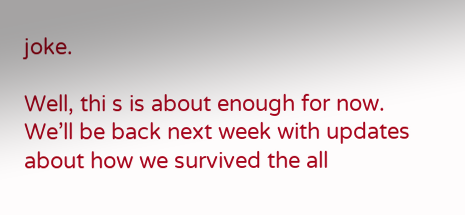joke.

Well, thi s is about enough for now. We’ll be back next week with updates about how we survived the all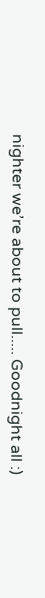nighter we’re about to pull..... Goodnight all :)